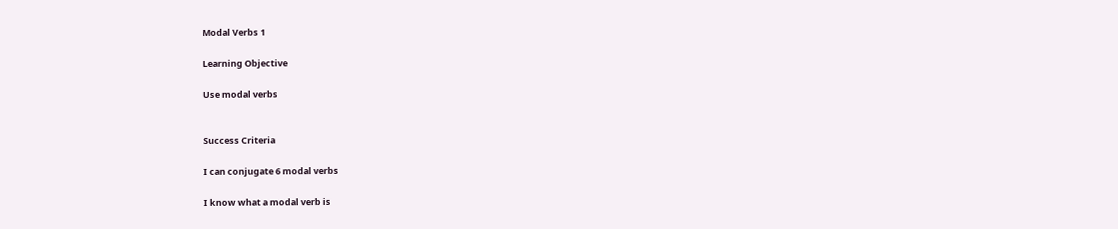Modal Verbs 1

Learning Objective

Use modal verbs


Success Criteria

I can conjugate 6 modal verbs

I know what a modal verb is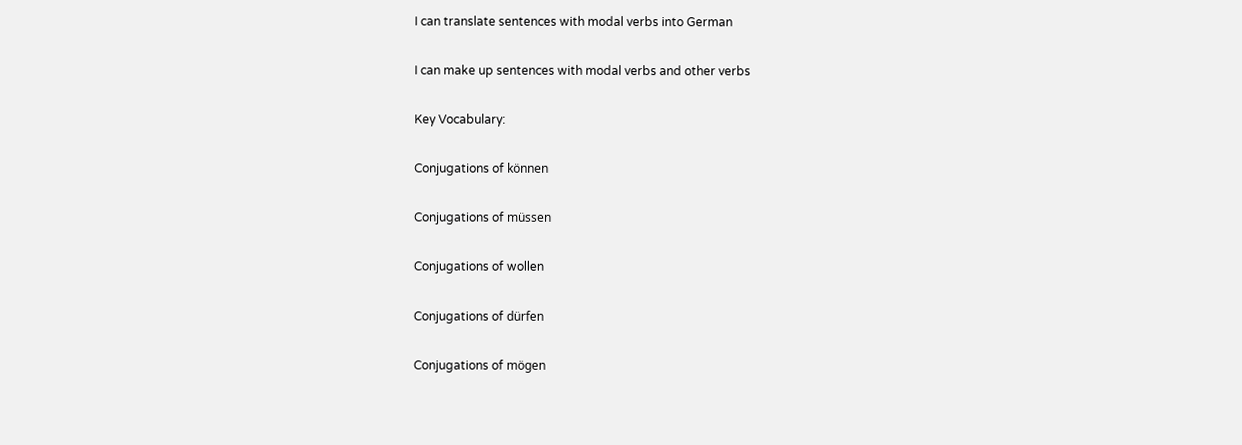I can translate sentences with modal verbs into German

I can make up sentences with modal verbs and other verbs

Key Vocabulary:

Conjugations of können

Conjugations of müssen

Conjugations of wollen

Conjugations of dürfen

Conjugations of mögen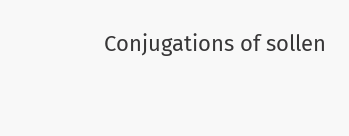Conjugations of sollen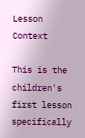Lesson Context

This is the children's first lesson specifically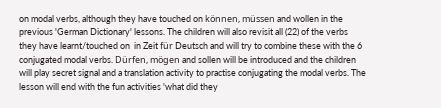on modal verbs, although they have touched on können, müssen and wollen in the previous 'German Dictionary' lessons. The children will also revisit all (22) of the verbs they have learnt/touched on  in Zeit für Deutsch and will try to combine these with the 6 conjugated modal verbs. Dürfen, mögen and sollen will be introduced and the children will play secret signal and a translation activity to practise conjugating the modal verbs. The lesson will end with the fun activities 'what did they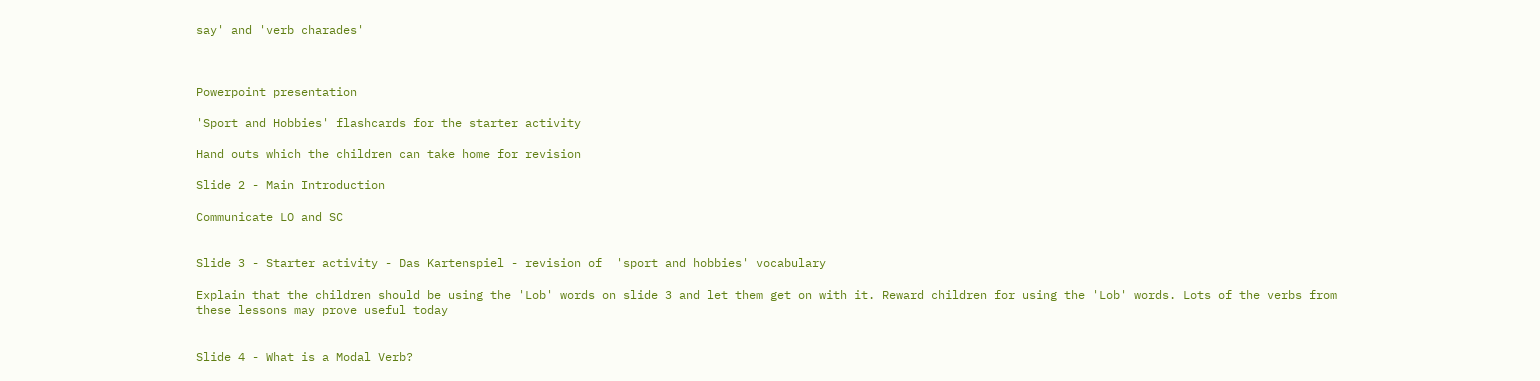say' and 'verb charades'



Powerpoint presentation

'Sport and Hobbies' flashcards for the starter activity

Hand outs which the children can take home for revision

Slide 2 - Main Introduction

Communicate LO and SC


Slide 3 - Starter activity - Das Kartenspiel - revision of  'sport and hobbies' vocabulary

Explain that the children should be using the 'Lob' words on slide 3 and let them get on with it. Reward children for using the 'Lob' words. Lots of the verbs from these lessons may prove useful today


Slide 4 - What is a Modal Verb?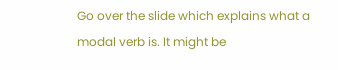Go over the slide which explains what a modal verb is. It might be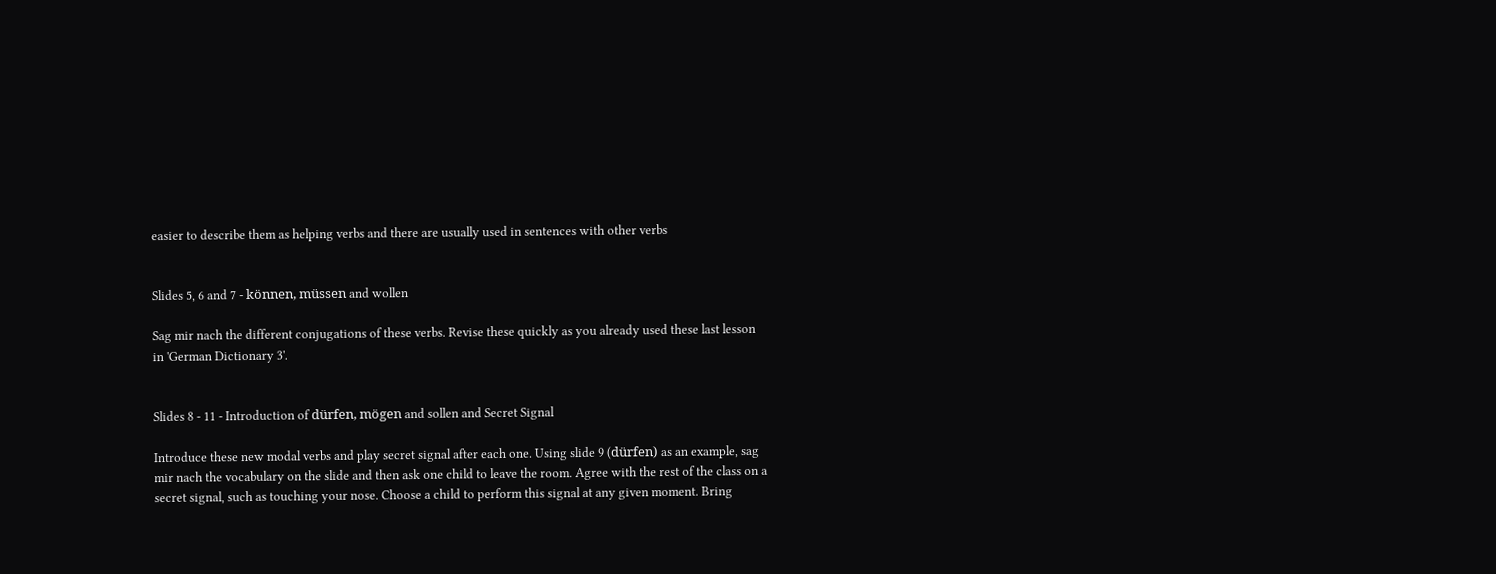easier to describe them as helping verbs and there are usually used in sentences with other verbs


Slides 5, 6 and 7 - können, müssen and wollen

Sag mir nach the different conjugations of these verbs. Revise these quickly as you already used these last lesson in 'German Dictionary 3'.


Slides 8 - 11 - Introduction of dürfen, mögen and sollen and Secret Signal

Introduce these new modal verbs and play secret signal after each one. Using slide 9 (dürfen) as an example, sag mir nach the vocabulary on the slide and then ask one child to leave the room. Agree with the rest of the class on a secret signal, such as touching your nose. Choose a child to perform this signal at any given moment. Bring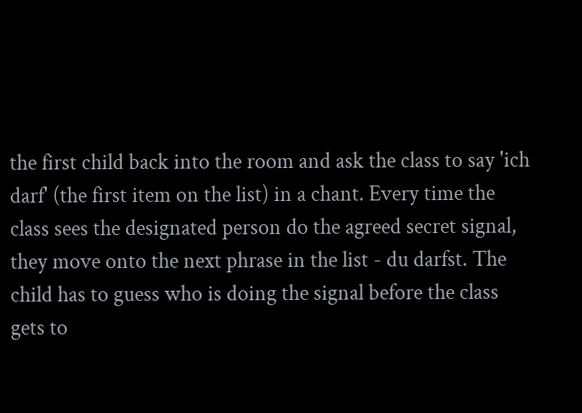the first child back into the room and ask the class to say 'ich darf' (the first item on the list) in a chant. Every time the class sees the designated person do the agreed secret signal, they move onto the next phrase in the list - du darfst. The child has to guess who is doing the signal before the class gets to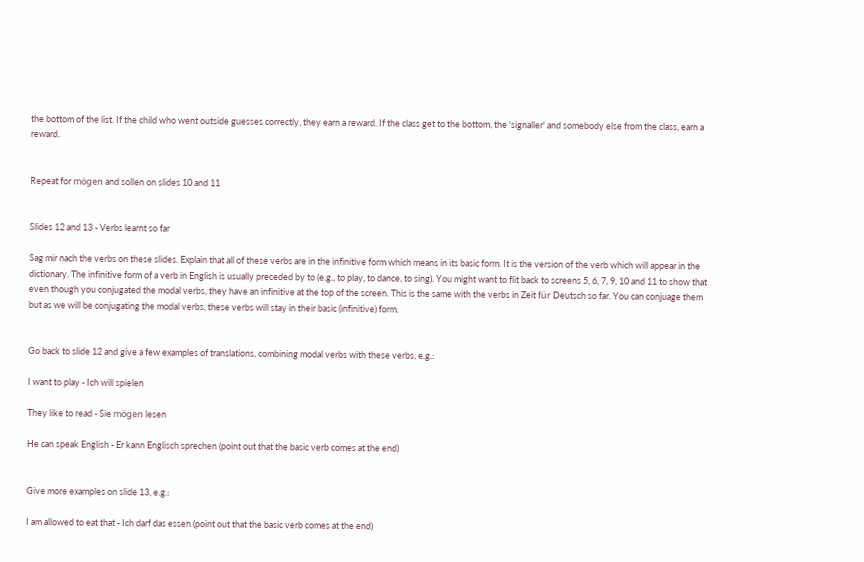the bottom of the list. If the child who went outside guesses correctly, they earn a reward. If the class get to the bottom, the 'signaller' and somebody else from the class, earn a reward.


Repeat for mögen and sollen on slides 10 and 11


Slides 12 and 13 - Verbs learnt so far

Sag mir nach the verbs on these slides. Explain that all of these verbs are in the infinitive form which means in its basic form. It is the version of the verb which will appear in the dictionary. The infinitive form of a verb in English is usually preceded by to (e.g., to play, to dance, to sing). You might want to flit back to screens 5, 6, 7, 9, 10 and 11 to show that even though you conjugated the modal verbs, they have an infinitive at the top of the screen. This is the same with the verbs in Zeit für Deutsch so far. You can conjuage them but as we will be conjugating the modal verbs, these verbs will stay in their basic (infinitive) form.


Go back to slide 12 and give a few examples of translations, combining modal verbs with these verbs, e.g.:

I want to play - Ich will spielen

They like to read - Sie mögen lesen

He can speak English - Er kann Englisch sprechen (point out that the basic verb comes at the end)


Give more examples on slide 13, e.g.:

I am allowed to eat that - Ich darf das essen (point out that the basic verb comes at the end)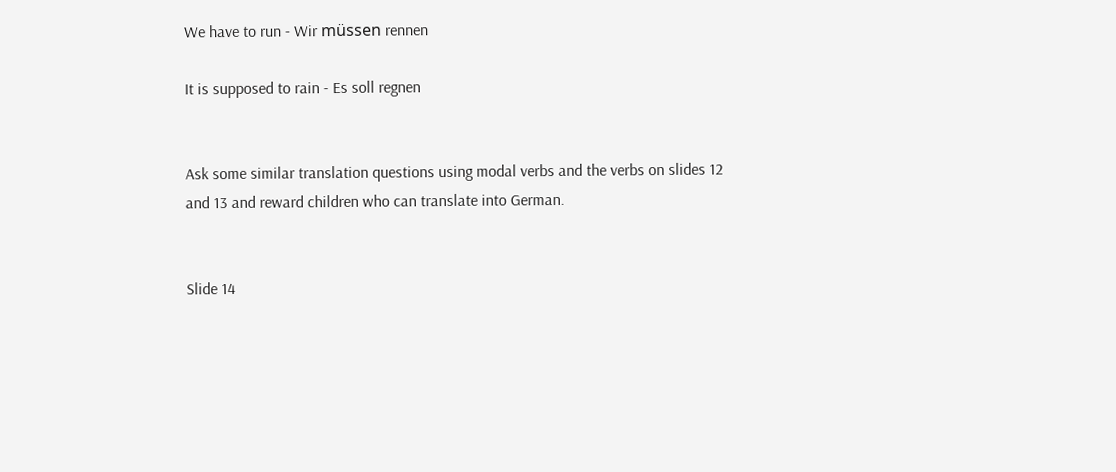We have to run - Wir müssen rennen

It is supposed to rain - Es soll regnen


Ask some similar translation questions using modal verbs and the verbs on slides 12 and 13 and reward children who can translate into German.


Slide 14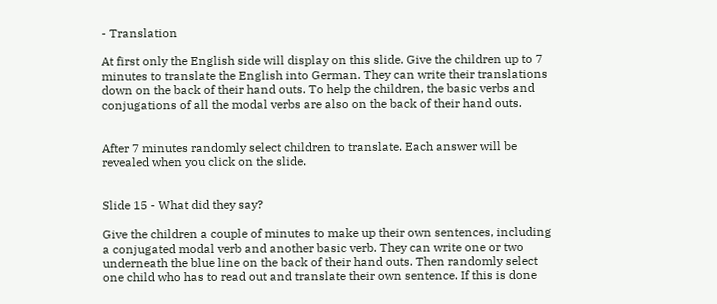- Translation

At first only the English side will display on this slide. Give the children up to 7 minutes to translate the English into German. They can write their translations down on the back of their hand outs. To help the children, the basic verbs and conjugations of all the modal verbs are also on the back of their hand outs.


After 7 minutes randomly select children to translate. Each answer will be revealed when you click on the slide.


Slide 15 - What did they say?

Give the children a couple of minutes to make up their own sentences, including a conjugated modal verb and another basic verb. They can write one or two underneath the blue line on the back of their hand outs. Then randomly select one child who has to read out and translate their own sentence. If this is done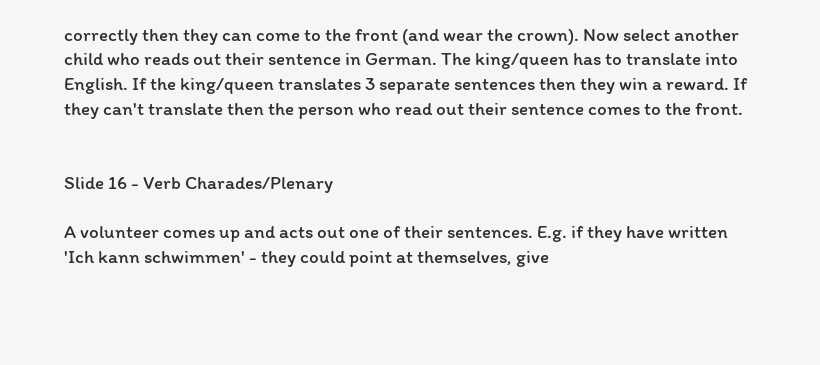correctly then they can come to the front (and wear the crown). Now select another child who reads out their sentence in German. The king/queen has to translate into English. If the king/queen translates 3 separate sentences then they win a reward. If they can't translate then the person who read out their sentence comes to the front.


Slide 16 - Verb Charades/Plenary

A volunteer comes up and acts out one of their sentences. E.g. if they have written 'Ich kann schwimmen' - they could point at themselves, give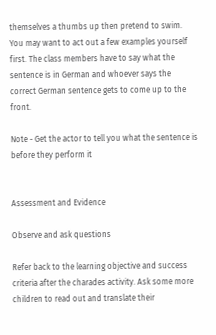themselves a thumbs up then pretend to swim. You may want to act out a few examples yourself first. The class members have to say what the sentence is in German and whoever says the correct German sentence gets to come up to the front.

Note - Get the actor to tell you what the sentence is before they perform it


Assessment and Evidence

Observe and ask questions

Refer back to the learning objective and success criteria after the charades activity. Ask some more children to read out and translate their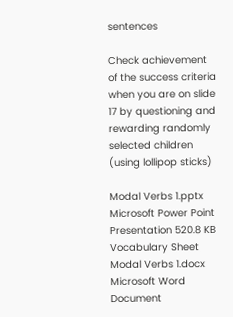sentences

Check achievement of the success criteria when you are on slide 17 by questioning and rewarding randomly selected children (using lollipop sticks)

Modal Verbs 1.pptx
Microsoft Power Point Presentation 520.8 KB
Vocabulary Sheet Modal Verbs 1.docx
Microsoft Word Document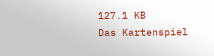127.1 KB
Das Kartenspiel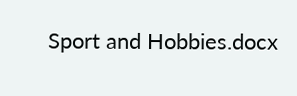Sport and Hobbies.docx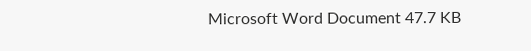Microsoft Word Document 47.7 KB